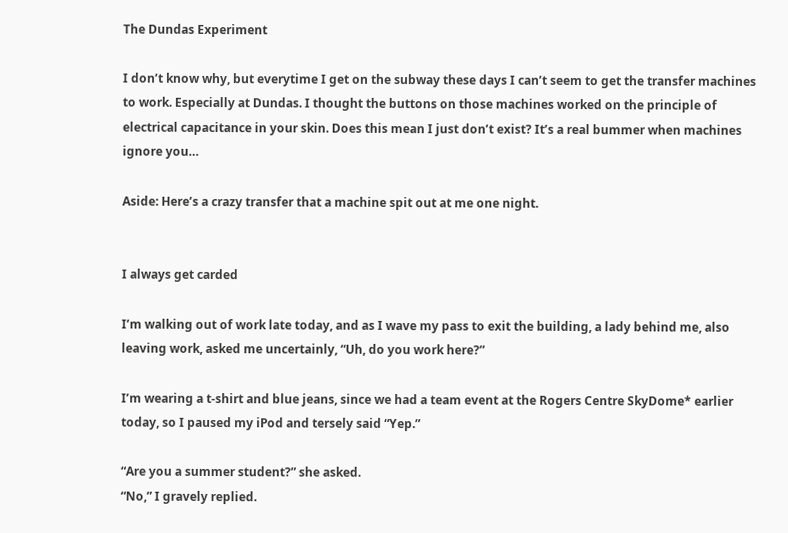The Dundas Experiment

I don’t know why, but everytime I get on the subway these days I can’t seem to get the transfer machines to work. Especially at Dundas. I thought the buttons on those machines worked on the principle of electrical capacitance in your skin. Does this mean I just don’t exist? It’s a real bummer when machines ignore you…

Aside: Here’s a crazy transfer that a machine spit out at me one night.


I always get carded

I’m walking out of work late today, and as I wave my pass to exit the building, a lady behind me, also leaving work, asked me uncertainly, “Uh, do you work here?”

I’m wearing a t-shirt and blue jeans, since we had a team event at the Rogers Centre SkyDome* earlier today, so I paused my iPod and tersely said “Yep.”

“Are you a summer student?” she asked.
“No,” I gravely replied.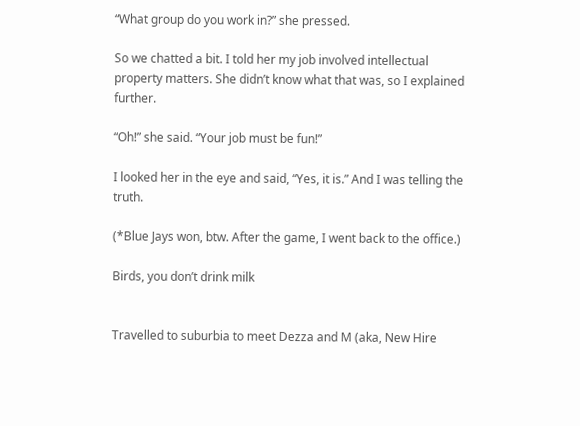“What group do you work in?” she pressed.

So we chatted a bit. I told her my job involved intellectual property matters. She didn’t know what that was, so I explained further.

“Oh!” she said. “Your job must be fun!”

I looked her in the eye and said, “Yes, it is.” And I was telling the truth.

(*Blue Jays won, btw. After the game, I went back to the office.)

Birds, you don’t drink milk


Travelled to suburbia to meet Dezza and M (aka, New Hire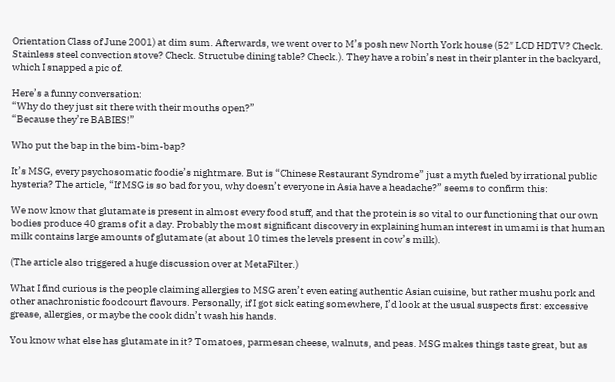Orientation Class of June 2001) at dim sum. Afterwards, we went over to M’s posh new North York house (52″ LCD HDTV? Check. Stainless steel convection stove? Check. Structube dining table? Check.). They have a robin’s nest in their planter in the backyard, which I snapped a pic of.

Here’s a funny conversation:
“Why do they just sit there with their mouths open?”
“Because they’re BABIES!”

Who put the bap in the bim-bim-bap?

It’s MSG, every psychosomatic foodie’s nightmare. But is “Chinese Restaurant Syndrome” just a myth fueled by irrational public hysteria? The article, “If MSG is so bad for you, why doesn’t everyone in Asia have a headache?” seems to confirm this:

We now know that glutamate is present in almost every food stuff, and that the protein is so vital to our functioning that our own bodies produce 40 grams of it a day. Probably the most significant discovery in explaining human interest in umami is that human milk contains large amounts of glutamate (at about 10 times the levels present in cow’s milk).

(The article also triggered a huge discussion over at MetaFilter.)

What I find curious is the people claiming allergies to MSG aren’t even eating authentic Asian cuisine, but rather mushu pork and other anachronistic foodcourt flavours. Personally, if I got sick eating somewhere, I’d look at the usual suspects first: excessive grease, allergies, or maybe the cook didn’t wash his hands.

You know what else has glutamate in it? Tomatoes, parmesan cheese, walnuts, and peas. MSG makes things taste great, but as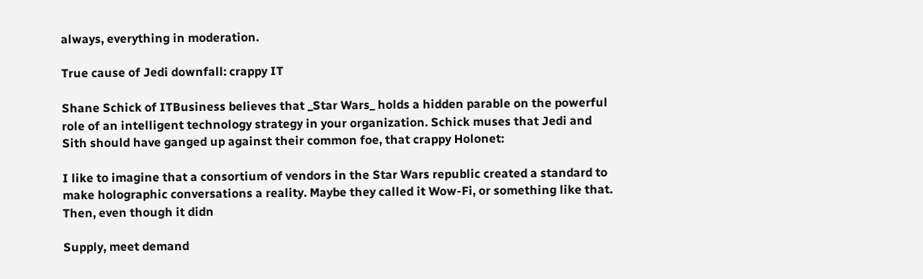always, everything in moderation.

True cause of Jedi downfall: crappy IT

Shane Schick of ITBusiness believes that _Star Wars_ holds a hidden parable on the powerful role of an intelligent technology strategy in your organization. Schick muses that Jedi and Sith should have ganged up against their common foe, that crappy Holonet:

I like to imagine that a consortium of vendors in the Star Wars republic created a standard to make holographic conversations a reality. Maybe they called it Wow-Fi, or something like that. Then, even though it didn

Supply, meet demand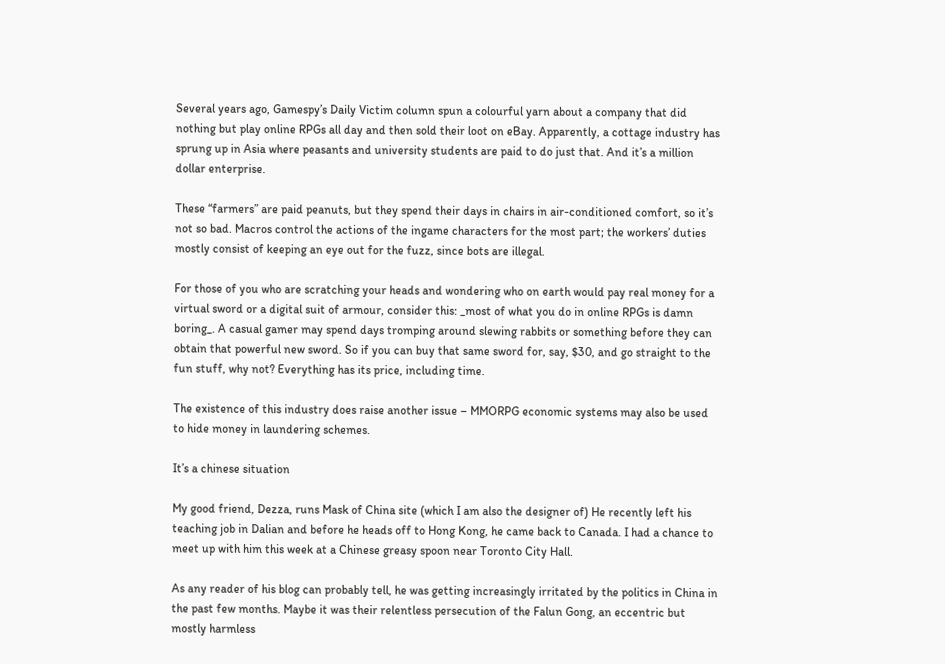Several years ago, Gamespy’s Daily Victim column spun a colourful yarn about a company that did nothing but play online RPGs all day and then sold their loot on eBay. Apparently, a cottage industry has sprung up in Asia where peasants and university students are paid to do just that. And it’s a million dollar enterprise.

These “farmers” are paid peanuts, but they spend their days in chairs in air-conditioned comfort, so it’s not so bad. Macros control the actions of the ingame characters for the most part; the workers’ duties mostly consist of keeping an eye out for the fuzz, since bots are illegal.

For those of you who are scratching your heads and wondering who on earth would pay real money for a virtual sword or a digital suit of armour, consider this: _most of what you do in online RPGs is damn boring_. A casual gamer may spend days tromping around slewing rabbits or something before they can obtain that powerful new sword. So if you can buy that same sword for, say, $30, and go straight to the fun stuff, why not? Everything has its price, including time.

The existence of this industry does raise another issue – MMORPG economic systems may also be used to hide money in laundering schemes.

It’s a chinese situation

My good friend, Dezza, runs Mask of China site (which I am also the designer of) He recently left his teaching job in Dalian and before he heads off to Hong Kong, he came back to Canada. I had a chance to meet up with him this week at a Chinese greasy spoon near Toronto City Hall.

As any reader of his blog can probably tell, he was getting increasingly irritated by the politics in China in the past few months. Maybe it was their relentless persecution of the Falun Gong, an eccentric but mostly harmless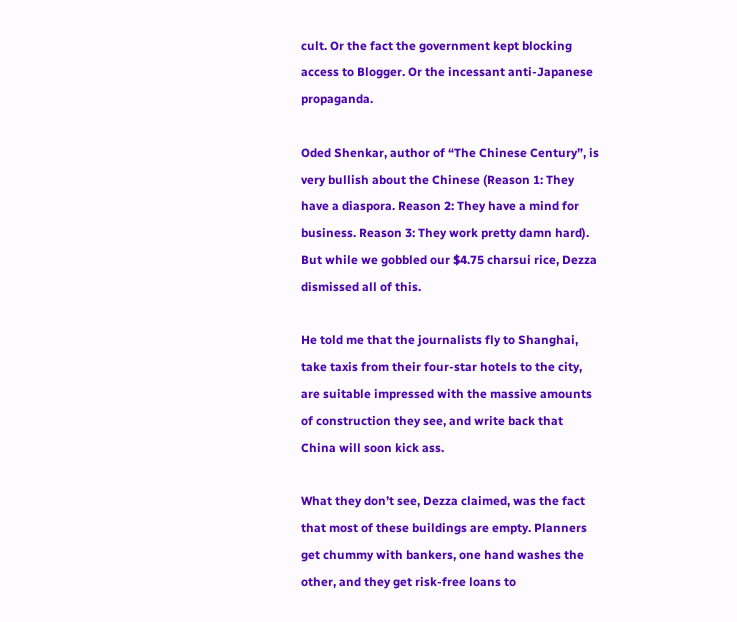cult. Or the fact the government kept blocking access to Blogger. Or the incessant anti-Japanese propaganda.

Oded Shenkar, author of “The Chinese Century”, is very bullish about the Chinese (Reason 1: They have a diaspora. Reason 2: They have a mind for business. Reason 3: They work pretty damn hard). But while we gobbled our $4.75 charsui rice, Dezza dismissed all of this.

He told me that the journalists fly to Shanghai, take taxis from their four-star hotels to the city, are suitable impressed with the massive amounts of construction they see, and write back that China will soon kick ass.

What they don’t see, Dezza claimed, was the fact that most of these buildings are empty. Planners get chummy with bankers, one hand washes the other, and they get risk-free loans to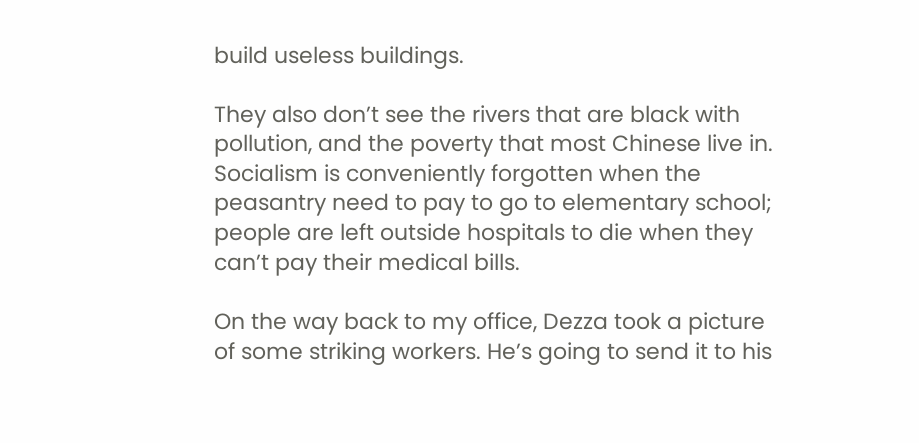build useless buildings.

They also don’t see the rivers that are black with pollution, and the poverty that most Chinese live in. Socialism is conveniently forgotten when the peasantry need to pay to go to elementary school; people are left outside hospitals to die when they can’t pay their medical bills.

On the way back to my office, Dezza took a picture of some striking workers. He’s going to send it to his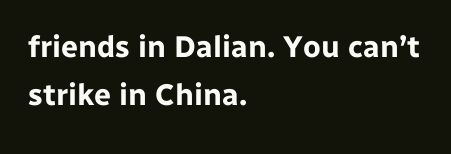friends in Dalian. You can’t strike in China.